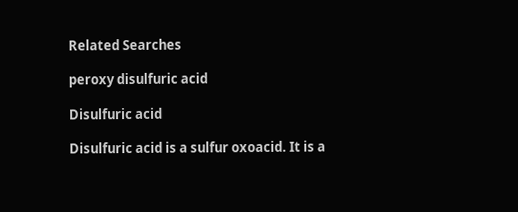Related Searches

peroxy disulfuric acid

Disulfuric acid

Disulfuric acid is a sulfur oxoacid. It is a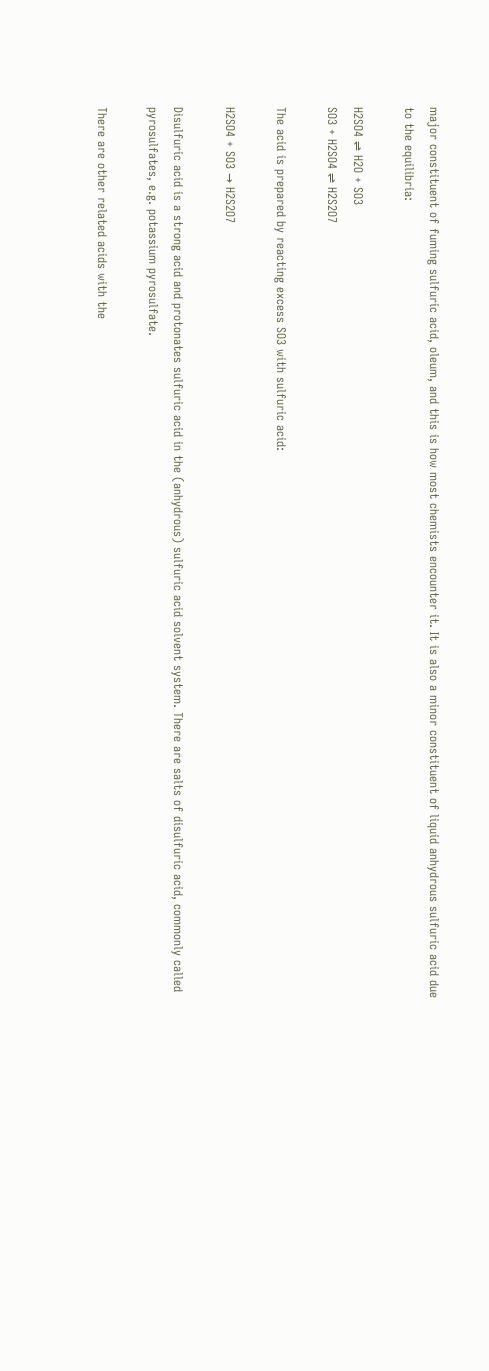major constituent of fuming sulfuric acid, oleum, and this is how most chemists encounter it. It is also a minor constituent of liquid anhydrous sulfuric acid due to the equilibria:

H2SO4 ⇌ H2O + SO3
SO3 + H2SO4 ⇌ H2S2O7

The acid is prepared by reacting excess SO3 with sulfuric acid:

H2SO4 + SO3 → H2S2O7

Disulfuric acid is a strong acid and protonates sulfuric acid in the (anhydrous) sulfuric acid solvent system. There are salts of disulfuric acid, commonly called pyrosulfates, e.g. potassium pyrosulfate.

There are other related acids with the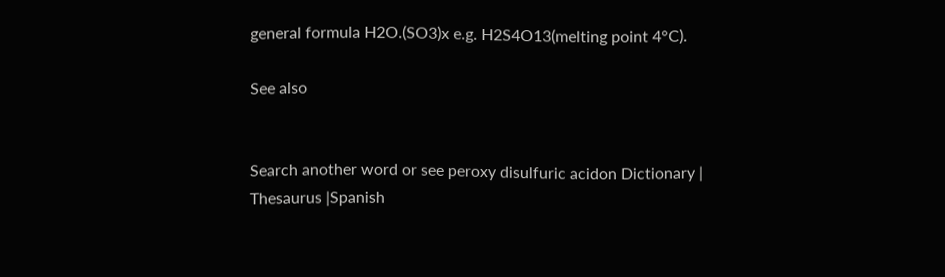general formula H2O.(SO3)x e.g. H2S4O13(melting point 4°C).

See also


Search another word or see peroxy disulfuric acidon Dictionary | Thesaurus |Spanish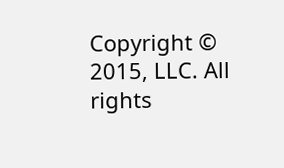Copyright © 2015, LLC. All rights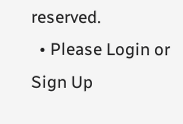reserved.
  • Please Login or Sign Up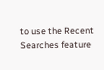to use the Recent Searches feature